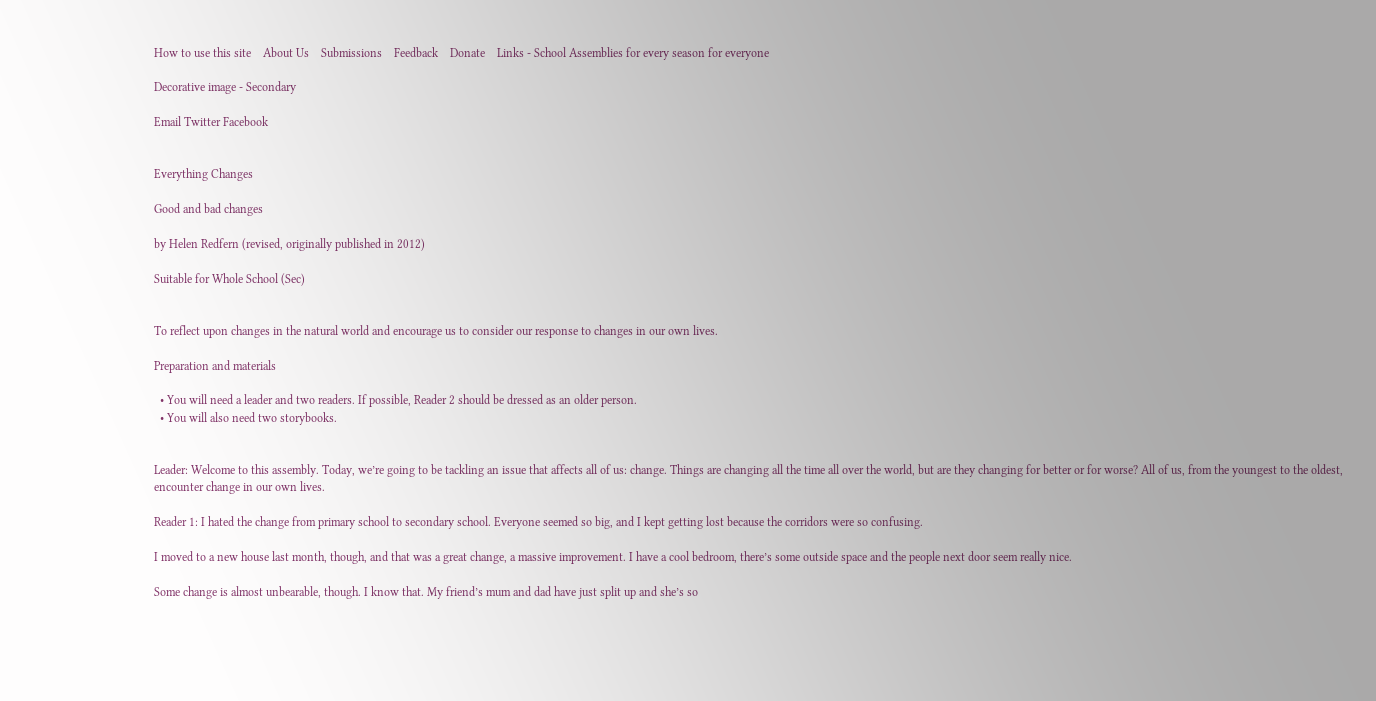How to use this site    About Us    Submissions    Feedback    Donate    Links - School Assemblies for every season for everyone

Decorative image - Secondary

Email Twitter Facebook


Everything Changes

Good and bad changes

by Helen Redfern (revised, originally published in 2012)

Suitable for Whole School (Sec)


To reflect upon changes in the natural world and encourage us to consider our response to changes in our own lives.

Preparation and materials

  • You will need a leader and two readers. If possible, Reader 2 should be dressed as an older person.
  • You will also need two storybooks.


Leader: Welcome to this assembly. Today, we’re going to be tackling an issue that affects all of us: change. Things are changing all the time all over the world, but are they changing for better or for worse? All of us, from the youngest to the oldest, encounter change in our own lives.

Reader 1: I hated the change from primary school to secondary school. Everyone seemed so big, and I kept getting lost because the corridors were so confusing.

I moved to a new house last month, though, and that was a great change, a massive improvement. I have a cool bedroom, there’s some outside space and the people next door seem really nice.

Some change is almost unbearable, though. I know that. My friend’s mum and dad have just split up and she’s so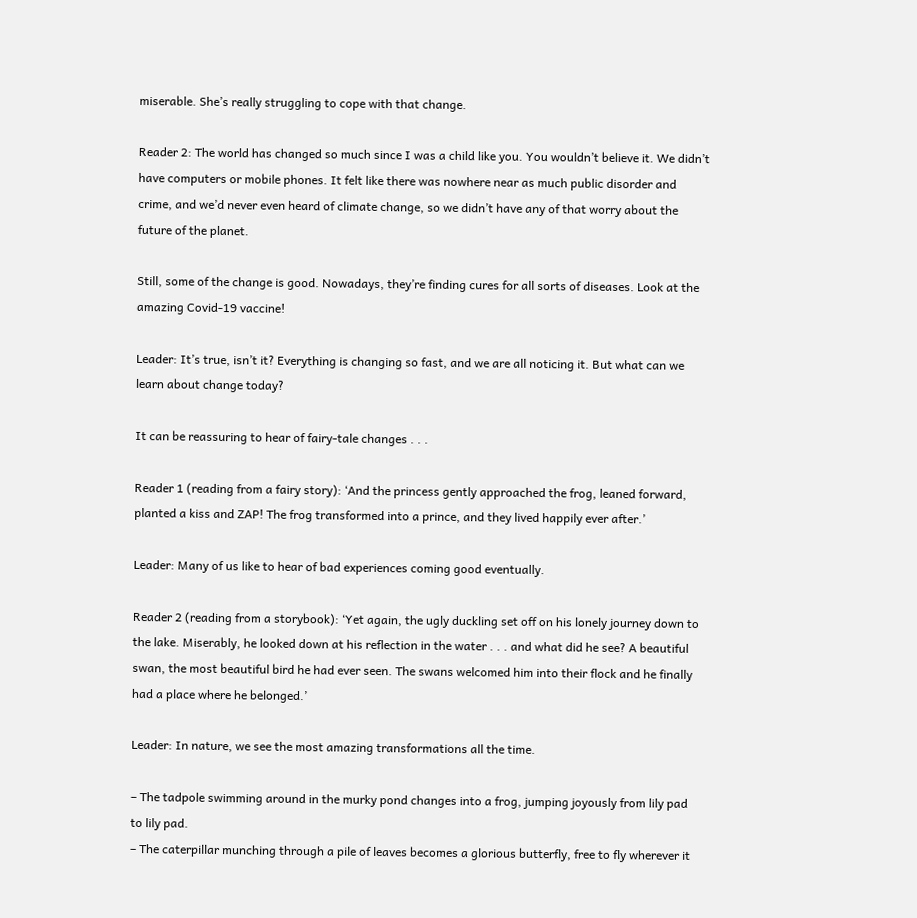miserable. She’s really struggling to cope with that change.

Reader 2: The world has changed so much since I was a child like you. You wouldn’t believe it. We didn’t have computers or mobile phones. It felt like there was nowhere near as much public disorder and crime, and we’d never even heard of climate change, so we didn’t have any of that worry about the future of the planet.

Still, some of the change is good. Nowadays, they’re finding cures for all sorts of diseases. Look at the amazing Covid-19 vaccine!

Leader: It’s true, isn’t it? Everything is changing so fast, and we are all noticing it. But what can we learn about change today?

It can be reassuring to hear of fairy-tale changes . . .

Reader 1 (reading from a fairy story): ‘And the princess gently approached the frog, leaned forward, planted a kiss and ZAP! The frog transformed into a prince, and they lived happily ever after.’

Leader: Many of us like to hear of bad experiences coming good eventually.

Reader 2 (reading from a storybook): ‘Yet again, the ugly duckling set off on his lonely journey down to the lake. Miserably, he looked down at his reflection in the water . . . and what did he see? A beautiful swan, the most beautiful bird he had ever seen. The swans welcomed him into their flock and he finally had a place where he belonged.’

Leader: In nature, we see the most amazing transformations all the time.

– The tadpole swimming around in the murky pond changes into a frog, jumping joyously from lily pad to lily pad.
– The caterpillar munching through a pile of leaves becomes a glorious butterfly, free to fly wherever it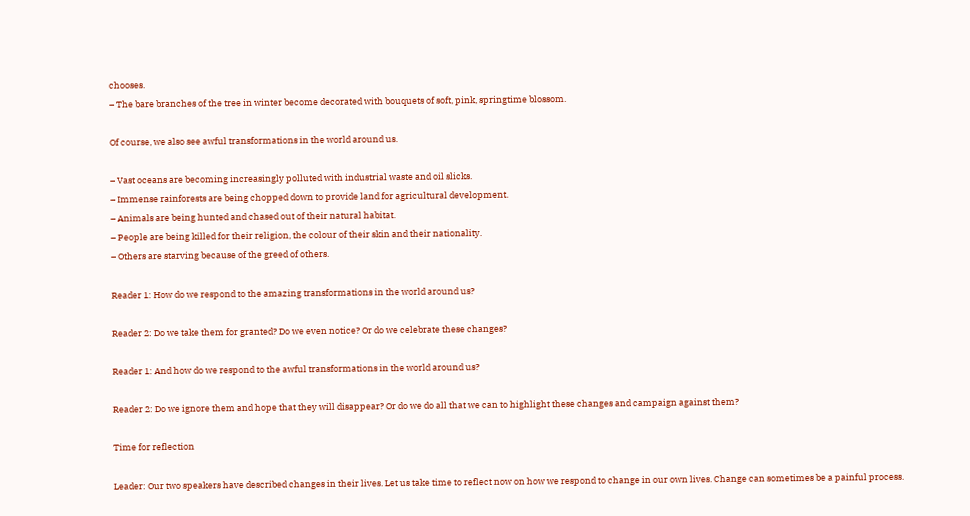chooses.
– The bare branches of the tree in winter become decorated with bouquets of soft, pink, springtime blossom.

Of course, we also see awful transformations in the world around us.

– Vast oceans are becoming increasingly polluted with industrial waste and oil slicks.
– Immense rainforests are being chopped down to provide land for agricultural development.
– Animals are being hunted and chased out of their natural habitat.
– People are being killed for their religion, the colour of their skin and their nationality.
– Others are starving because of the greed of others.

Reader 1: How do we respond to the amazing transformations in the world around us?

Reader 2: Do we take them for granted? Do we even notice? Or do we celebrate these changes?

Reader 1: And how do we respond to the awful transformations in the world around us?

Reader 2: Do we ignore them and hope that they will disappear? Or do we do all that we can to highlight these changes and campaign against them?

Time for reflection

Leader: Our two speakers have described changes in their lives. Let us take time to reflect now on how we respond to change in our own lives. Change can sometimes be a painful process.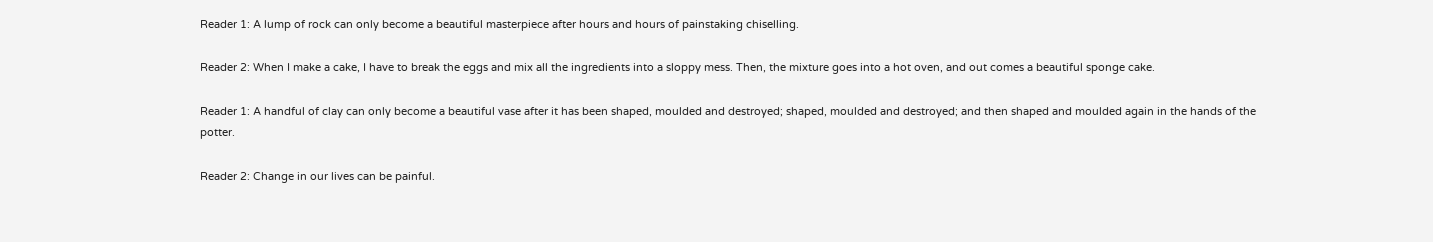Reader 1: A lump of rock can only become a beautiful masterpiece after hours and hours of painstaking chiselling.

Reader 2: When I make a cake, I have to break the eggs and mix all the ingredients into a sloppy mess. Then, the mixture goes into a hot oven, and out comes a beautiful sponge cake.

Reader 1: A handful of clay can only become a beautiful vase after it has been shaped, moulded and destroyed; shaped, moulded and destroyed; and then shaped and moulded again in the hands of the potter.

Reader 2: Change in our lives can be painful.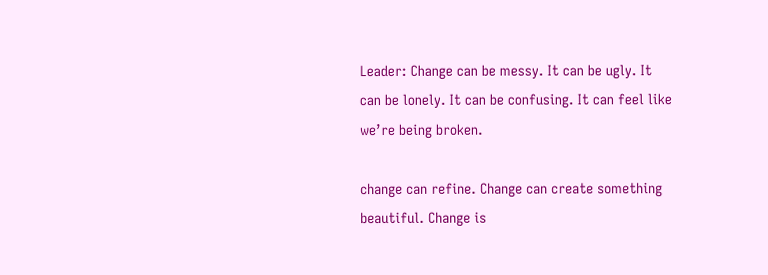Leader: Change can be messy. It can be ugly. It can be lonely. It can be confusing. It can feel like we’re being broken.

change can refine. Change can create something beautiful. Change is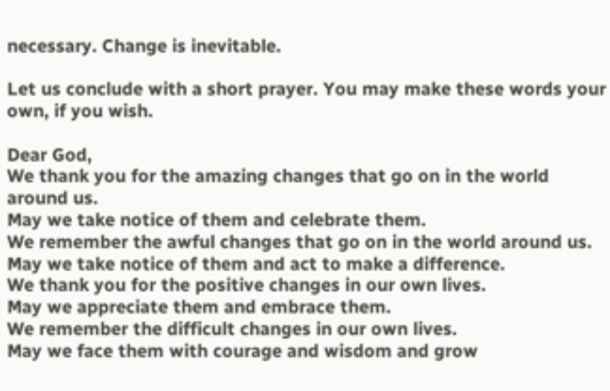necessary. Change is inevitable.

Let us conclude with a short prayer. You may make these words your own, if you wish.

Dear God,
We thank you for the amazing changes that go on in the world around us.
May we take notice of them and celebrate them.
We remember the awful changes that go on in the world around us.
May we take notice of them and act to make a difference.
We thank you for the positive changes in our own lives.
May we appreciate them and embrace them.
We remember the difficult changes in our own lives.
May we face them with courage and wisdom and grow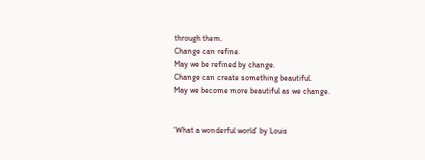through them.
Change can refine.
May we be refined by change.
Change can create something beautiful.
May we become more beautiful as we change.


‘What a wonderful world’ by Louis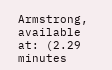Armstrong, available at: (2.29 minutes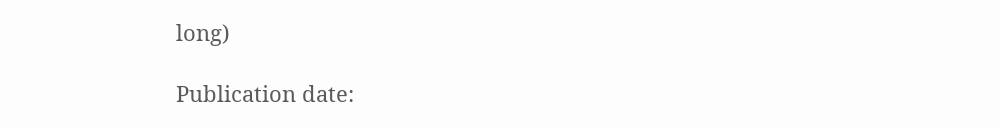long)

Publication date: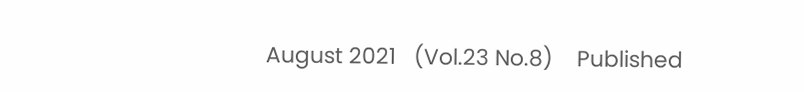August 2021   (Vol.23 No.8)    Published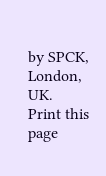by SPCK, London, UK.
Print this page